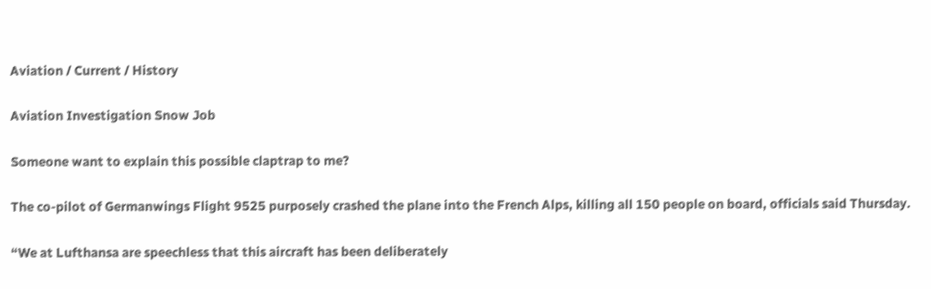Aviation / Current / History

Aviation Investigation Snow Job

Someone want to explain this possible claptrap to me?

The co-pilot of Germanwings Flight 9525 purposely crashed the plane into the French Alps, killing all 150 people on board, officials said Thursday.

“We at Lufthansa are speechless that this aircraft has been deliberately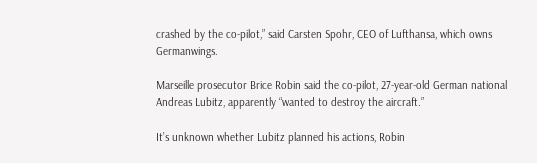crashed by the co-pilot,” said Carsten Spohr, CEO of Lufthansa, which owns Germanwings.

Marseille prosecutor Brice Robin said the co-pilot, 27-year-old German national Andreas Lubitz, apparently “wanted to destroy the aircraft.”

It’s unknown whether Lubitz planned his actions, Robin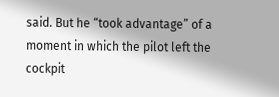said. But he “took advantage” of a moment in which the pilot left the cockpit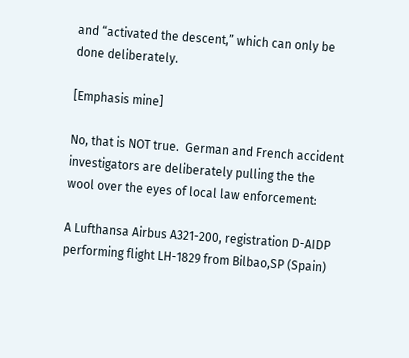and “activated the descent,” which can only be done deliberately.

[Emphasis mine]

No, that is NOT true.  German and French accident investigators are deliberately pulling the the wool over the eyes of local law enforcement:

A Lufthansa Airbus A321-200, registration D-AIDP performing flight LH-1829 from Bilbao,SP (Spain)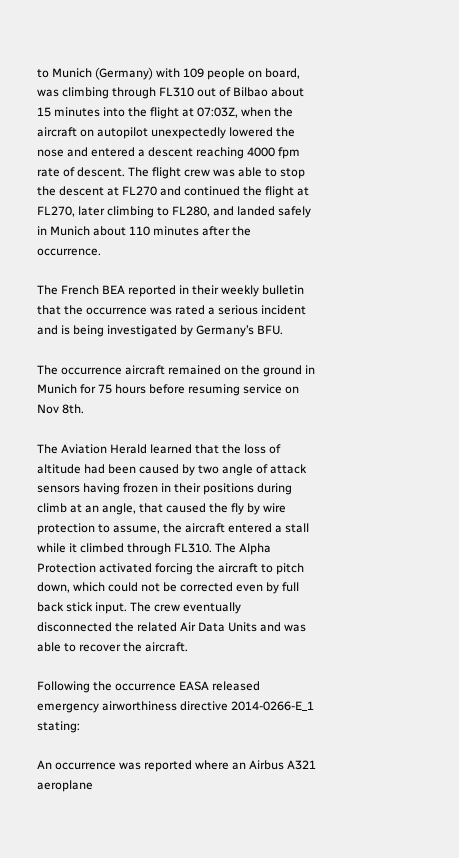to Munich (Germany) with 109 people on board, was climbing through FL310 out of Bilbao about 15 minutes into the flight at 07:03Z, when the aircraft on autopilot unexpectedly lowered the nose and entered a descent reaching 4000 fpm rate of descent. The flight crew was able to stop the descent at FL270 and continued the flight at FL270, later climbing to FL280, and landed safely in Munich about 110 minutes after the occurrence.

The French BEA reported in their weekly bulletin that the occurrence was rated a serious incident and is being investigated by Germany’s BFU.

The occurrence aircraft remained on the ground in Munich for 75 hours before resuming service on Nov 8th.

The Aviation Herald learned that the loss of altitude had been caused by two angle of attack sensors having frozen in their positions during climb at an angle, that caused the fly by wire protection to assume, the aircraft entered a stall while it climbed through FL310. The Alpha Protection activated forcing the aircraft to pitch down, which could not be corrected even by full back stick input. The crew eventually disconnected the related Air Data Units and was able to recover the aircraft.

Following the occurrence EASA released emergency airworthiness directive 2014-0266-E_1 stating:

An occurrence was reported where an Airbus A321 aeroplane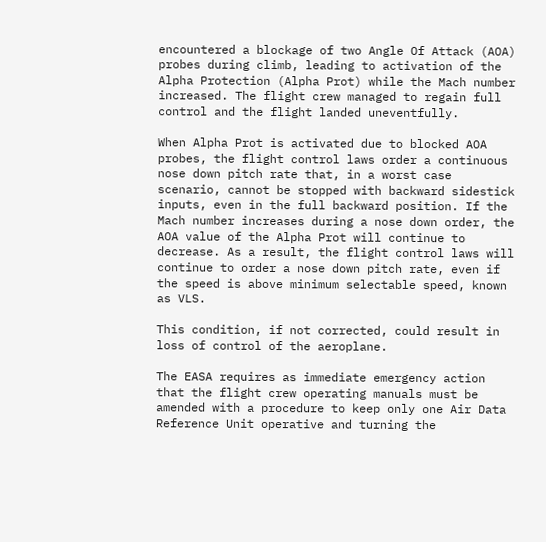encountered a blockage of two Angle Of Attack (AOA) probes during climb, leading to activation of the Alpha Protection (Alpha Prot) while the Mach number increased. The flight crew managed to regain full control and the flight landed uneventfully.

When Alpha Prot is activated due to blocked AOA probes, the flight control laws order a continuous nose down pitch rate that, in a worst case scenario, cannot be stopped with backward sidestick inputs, even in the full backward position. If the Mach number increases during a nose down order, the AOA value of the Alpha Prot will continue to decrease. As a result, the flight control laws will continue to order a nose down pitch rate, even if the speed is above minimum selectable speed, known as VLS.

This condition, if not corrected, could result in loss of control of the aeroplane.

The EASA requires as immediate emergency action that the flight crew operating manuals must be amended with a procedure to keep only one Air Data Reference Unit operative and turning the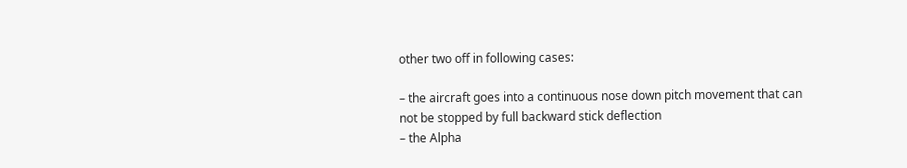other two off in following cases:

– the aircraft goes into a continuous nose down pitch movement that can not be stopped by full backward stick deflection
– the Alpha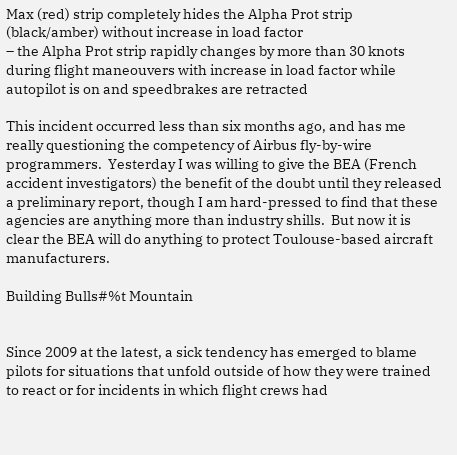Max (red) strip completely hides the Alpha Prot strip (black/amber) without increase in load factor
– the Alpha Prot strip rapidly changes by more than 30 knots during flight maneouvers with increase in load factor while autopilot is on and speedbrakes are retracted

This incident occurred less than six months ago, and has me really questioning the competency of Airbus fly-by-wire programmers.  Yesterday I was willing to give the BEA (French accident investigators) the benefit of the doubt until they released a preliminary report, though I am hard-pressed to find that these agencies are anything more than industry shills.  But now it is clear the BEA will do anything to protect Toulouse-based aircraft manufacturers.

Building Bulls#%t Mountain


Since 2009 at the latest, a sick tendency has emerged to blame pilots for situations that unfold outside of how they were trained to react or for incidents in which flight crews had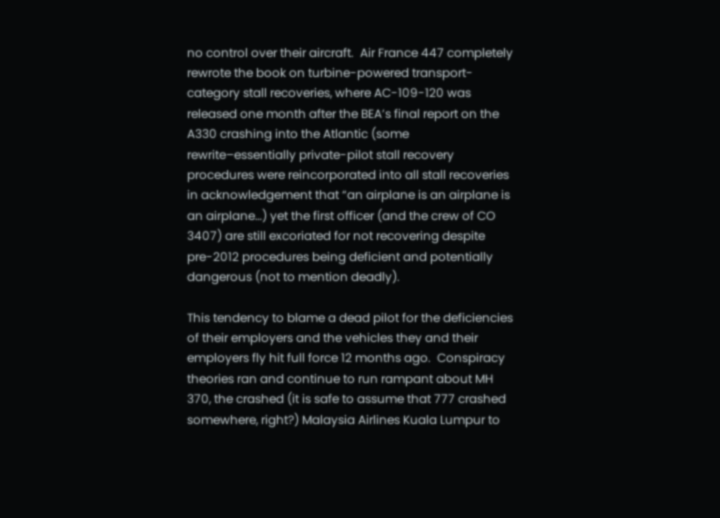no control over their aircraft.  Air France 447 completely rewrote the book on turbine-powered transport-category stall recoveries, where AC-109-120 was released one month after the BEA’s final report on the A330 crashing into the Atlantic (some rewrite–essentially private-pilot stall recovery procedures were reincorporated into all stall recoveries in acknowledgement that “an airplane is an airplane is an airplane…) yet the first officer (and the crew of CO 3407) are still excoriated for not recovering despite pre-2012 procedures being deficient and potentially dangerous (not to mention deadly).

This tendency to blame a dead pilot for the deficiencies of their employers and the vehicles they and their employers fly hit full force 12 months ago.  Conspiracy theories ran and continue to run rampant about MH 370, the crashed (it is safe to assume that 777 crashed somewhere, right?) Malaysia Airlines Kuala Lumpur to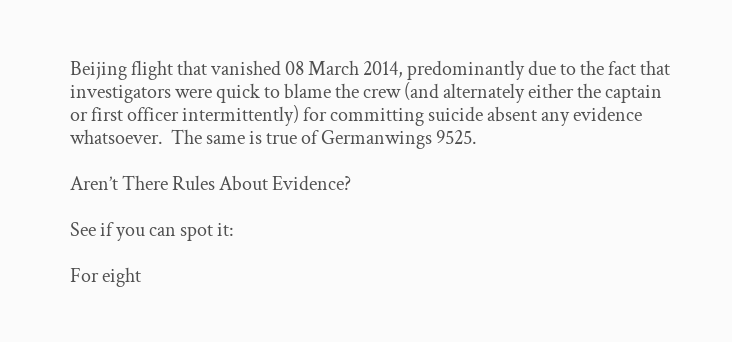Beijing flight that vanished 08 March 2014, predominantly due to the fact that investigators were quick to blame the crew (and alternately either the captain or first officer intermittently) for committing suicide absent any evidence whatsoever.  The same is true of Germanwings 9525.

Aren’t There Rules About Evidence?

See if you can spot it:

For eight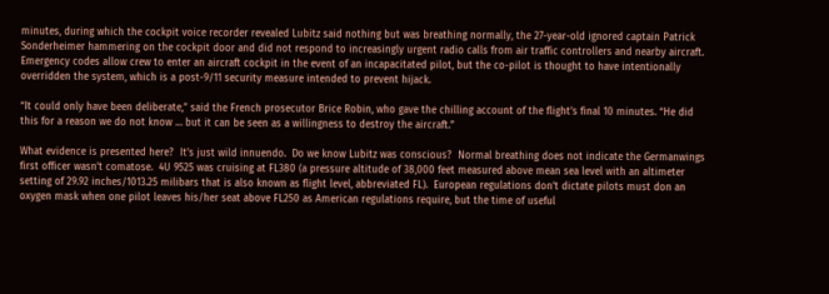minutes, during which the cockpit voice recorder revealed Lubitz said nothing but was breathing normally, the 27-year-old ignored captain Patrick Sonderheimer hammering on the cockpit door and did not respond to increasingly urgent radio calls from air traffic controllers and nearby aircraft. Emergency codes allow crew to enter an aircraft cockpit in the event of an incapacitated pilot, but the co-pilot is thought to have intentionally overridden the system, which is a post-9/11 security measure intended to prevent hijack.

“It could only have been deliberate,” said the French prosecutor Brice Robin, who gave the chilling account of the flight’s final 10 minutes. “He did this for a reason we do not know … but it can be seen as a willingness to destroy the aircraft.”

What evidence is presented here?  It’s just wild innuendo.  Do we know Lubitz was conscious?  Normal breathing does not indicate the Germanwings first officer wasn’t comatose.  4U 9525 was cruising at FL380 (a pressure altitude of 38,000 feet measured above mean sea level with an altimeter setting of 29.92 inches/1013.25 milibars that is also known as flight level, abbreviated FL).  European regulations don’t dictate pilots must don an oxygen mask when one pilot leaves his/her seat above FL250 as American regulations require, but the time of useful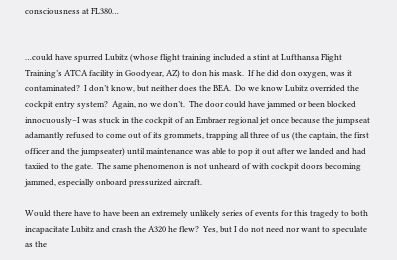consciousness at FL380…


…could have spurred Lubitz (whose flight training included a stint at Lufthansa Flight Training’s ATCA facility in Goodyear, AZ) to don his mask.  If he did don oxygen, was it contaminated?  I don’t know, but neither does the BEA.  Do we know Lubitz overrided the cockpit entry system?  Again, no we don’t.  The door could have jammed or been blocked innocuously–I was stuck in the cockpit of an Embraer regional jet once because the jumpseat adamantly refused to come out of its grommets, trapping all three of us (the captain, the first officer and the jumpseater) until maintenance was able to pop it out after we landed and had taxiied to the gate.  The same phenomenon is not unheard of with cockpit doors becoming jammed, especially onboard pressurized aircraft.

Would there have to have been an extremely unlikely series of events for this tragedy to both incapacitate Lubitz and crash the A320 he flew?  Yes, but I do not need nor want to speculate as the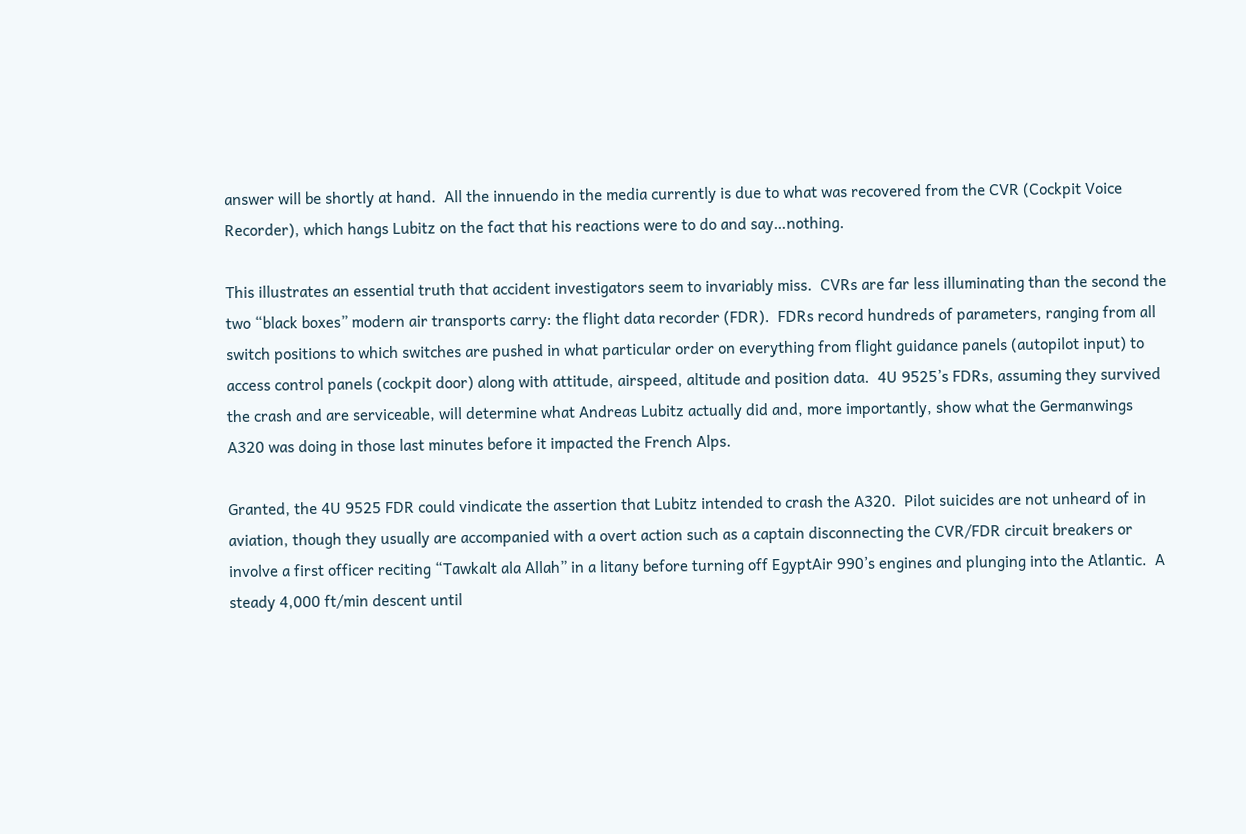answer will be shortly at hand.  All the innuendo in the media currently is due to what was recovered from the CVR (Cockpit Voice Recorder), which hangs Lubitz on the fact that his reactions were to do and say…nothing.

This illustrates an essential truth that accident investigators seem to invariably miss.  CVRs are far less illuminating than the second the two “black boxes” modern air transports carry: the flight data recorder (FDR).  FDRs record hundreds of parameters, ranging from all switch positions to which switches are pushed in what particular order on everything from flight guidance panels (autopilot input) to access control panels (cockpit door) along with attitude, airspeed, altitude and position data.  4U 9525’s FDRs, assuming they survived the crash and are serviceable, will determine what Andreas Lubitz actually did and, more importantly, show what the Germanwings A320 was doing in those last minutes before it impacted the French Alps.

Granted, the 4U 9525 FDR could vindicate the assertion that Lubitz intended to crash the A320.  Pilot suicides are not unheard of in aviation, though they usually are accompanied with a overt action such as a captain disconnecting the CVR/FDR circuit breakers or involve a first officer reciting “Tawkalt ala Allah” in a litany before turning off EgyptAir 990’s engines and plunging into the Atlantic.  A steady 4,000 ft/min descent until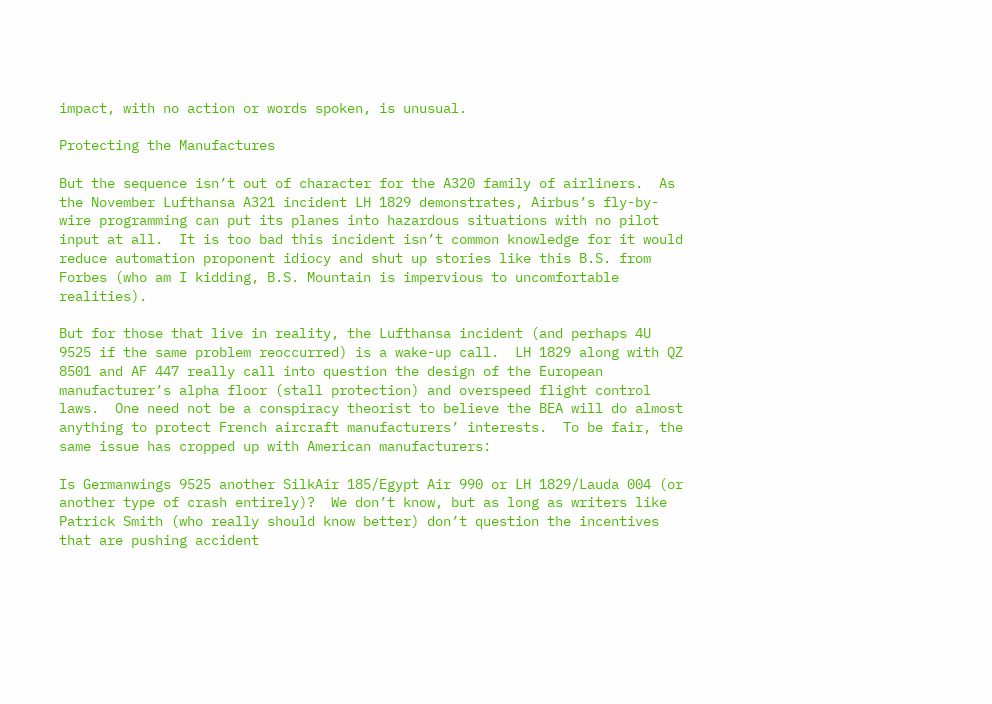impact, with no action or words spoken, is unusual.

Protecting the Manufactures

But the sequence isn’t out of character for the A320 family of airliners.  As the November Lufthansa A321 incident LH 1829 demonstrates, Airbus’s fly-by-wire programming can put its planes into hazardous situations with no pilot input at all.  It is too bad this incident isn’t common knowledge for it would reduce automation proponent idiocy and shut up stories like this B.S. from Forbes (who am I kidding, B.S. Mountain is impervious to uncomfortable realities).

But for those that live in reality, the Lufthansa incident (and perhaps 4U 9525 if the same problem reoccurred) is a wake-up call.  LH 1829 along with QZ 8501 and AF 447 really call into question the design of the European manufacturer’s alpha floor (stall protection) and overspeed flight control laws.  One need not be a conspiracy theorist to believe the BEA will do almost anything to protect French aircraft manufacturers’ interests.  To be fair, the same issue has cropped up with American manufacturers:

Is Germanwings 9525 another SilkAir 185/Egypt Air 990 or LH 1829/Lauda 004 (or another type of crash entirely)?  We don’t know, but as long as writers like Patrick Smith (who really should know better) don’t question the incentives that are pushing accident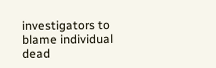investigators to blame individual dead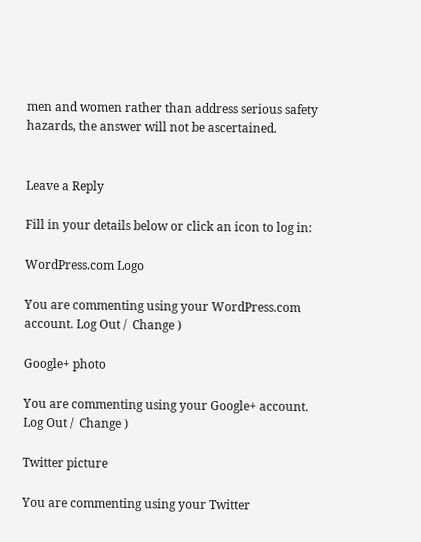men and women rather than address serious safety hazards, the answer will not be ascertained.


Leave a Reply

Fill in your details below or click an icon to log in:

WordPress.com Logo

You are commenting using your WordPress.com account. Log Out /  Change )

Google+ photo

You are commenting using your Google+ account. Log Out /  Change )

Twitter picture

You are commenting using your Twitter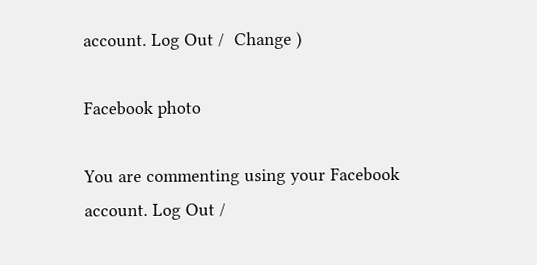account. Log Out /  Change )

Facebook photo

You are commenting using your Facebook account. Log Out /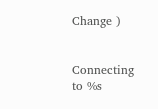Change )


Connecting to %s